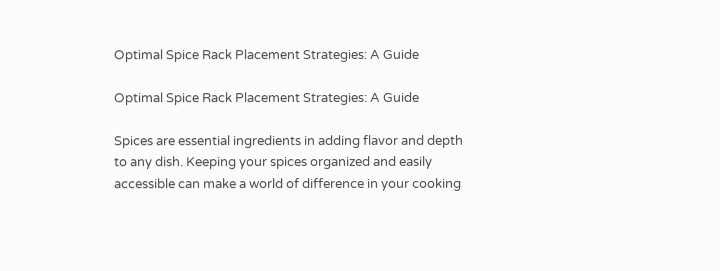Optimal Spice Rack Placement Strategies: A Guide

Optimal Spice Rack Placement Strategies: A Guide

Spices are essential ingredients in adding flavor and depth to any dish. Keeping your spices organized and easily accessible can make a world of difference in your cooking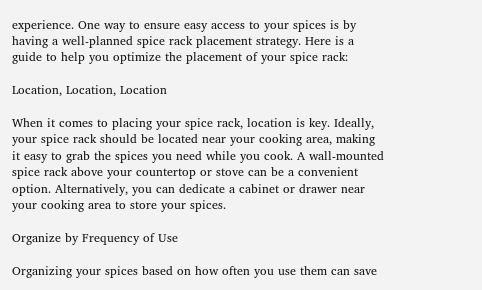experience. One way to ensure easy access to your spices is by having a well-planned spice rack placement strategy. Here is a guide to help you optimize the placement of your spice rack:

Location, Location, Location

When it comes to placing your spice rack, location is key. Ideally, your spice rack should be located near your cooking area, making it easy to grab the spices you need while you cook. A wall-mounted spice rack above your countertop or stove can be a convenient option. Alternatively, you can dedicate a cabinet or drawer near your cooking area to store your spices.

Organize by Frequency of Use

Organizing your spices based on how often you use them can save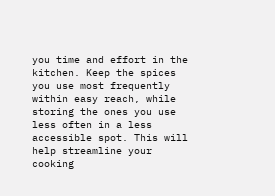you time and effort in the kitchen. Keep the spices you use most frequently within easy reach, while storing the ones you use less often in a less accessible spot. This will help streamline your cooking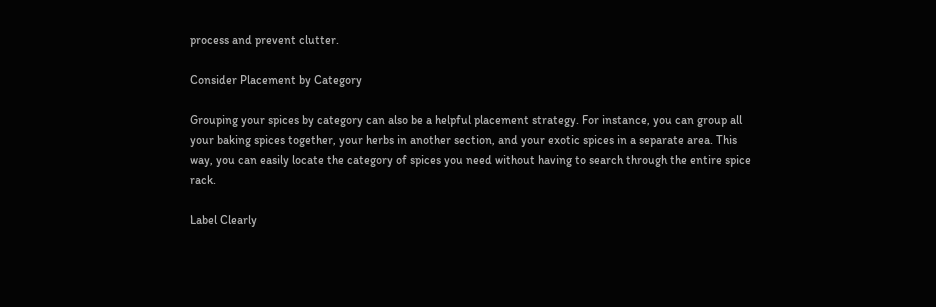process and prevent clutter.

Consider Placement by Category

Grouping your spices by category can also be a helpful placement strategy. For instance, you can group all your baking spices together, your herbs in another section, and your exotic spices in a separate area. This way, you can easily locate the category of spices you need without having to search through the entire spice rack.

Label Clearly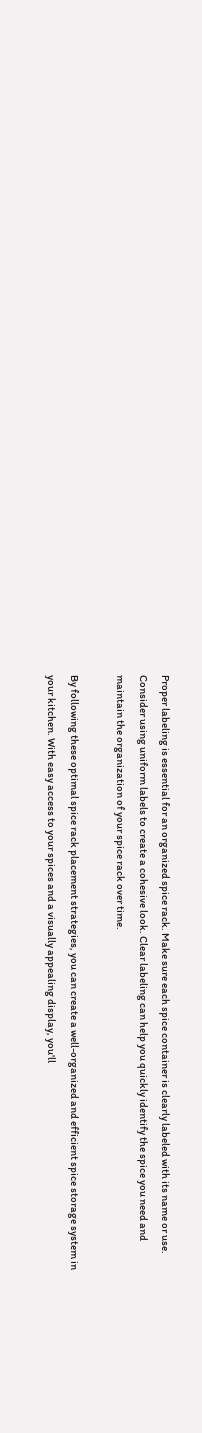Proper labeling is essential for an organized spice rack. Make sure each spice container is clearly labeled with its name or use. Consider using uniform labels to create a cohesive look. Clear labeling can help you quickly identify the spice you need and maintain the organization of your spice rack over time.

By following these optimal spice rack placement strategies, you can create a well-organized and efficient spice storage system in your kitchen. With easy access to your spices and a visually appealing display, you'll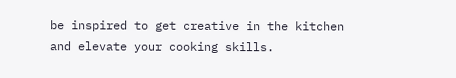be inspired to get creative in the kitchen and elevate your cooking skills.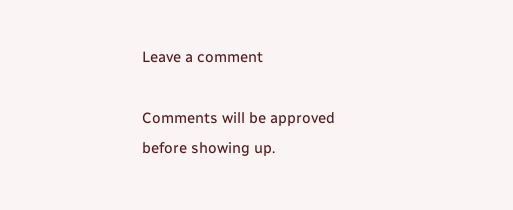Leave a comment

Comments will be approved before showing up.